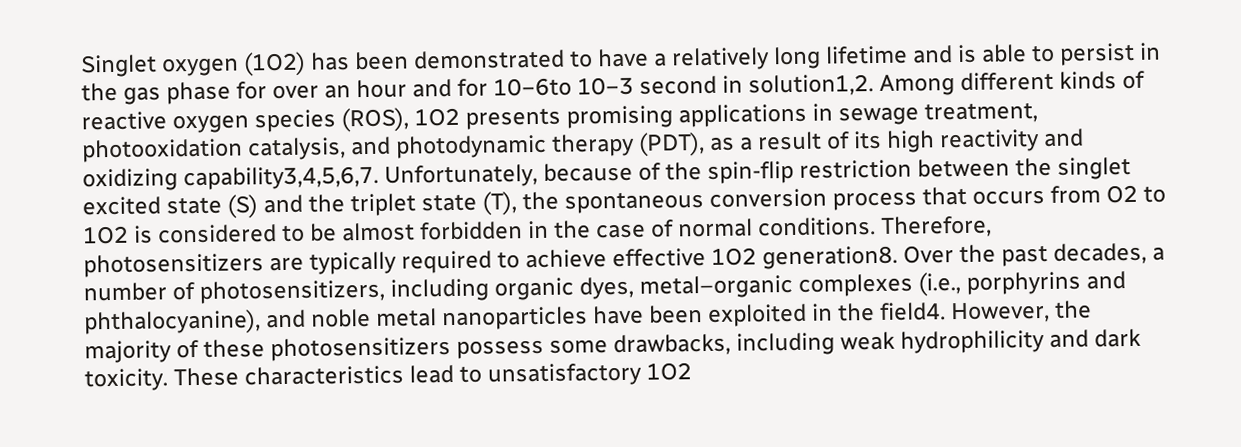Singlet oxygen (1O2) has been demonstrated to have a relatively long lifetime and is able to persist in the gas phase for over an hour and for 10−6to 10−3 second in solution1,2. Among different kinds of reactive oxygen species (ROS), 1O2 presents promising applications in sewage treatment, photooxidation catalysis, and photodynamic therapy (PDT), as a result of its high reactivity and oxidizing capability3,4,5,6,7. Unfortunately, because of the spin-flip restriction between the singlet excited state (S) and the triplet state (T), the spontaneous conversion process that occurs from O2 to 1O2 is considered to be almost forbidden in the case of normal conditions. Therefore, photosensitizers are typically required to achieve effective 1O2 generation8. Over the past decades, a number of photosensitizers, including organic dyes, metal–organic complexes (i.e., porphyrins and phthalocyanine), and noble metal nanoparticles have been exploited in the field4. However, the majority of these photosensitizers possess some drawbacks, including weak hydrophilicity and dark toxicity. These characteristics lead to unsatisfactory 1O2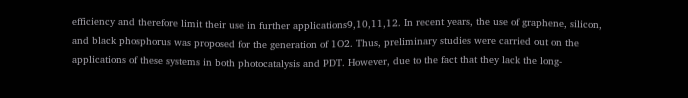efficiency and therefore limit their use in further applications9,10,11,12. In recent years, the use of graphene, silicon, and black phosphorus was proposed for the generation of 1O2. Thus, preliminary studies were carried out on the applications of these systems in both photocatalysis and PDT. However, due to the fact that they lack the long-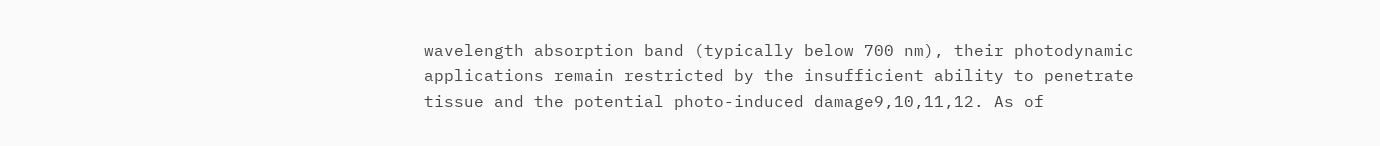wavelength absorption band (typically below 700 nm), their photodynamic applications remain restricted by the insufficient ability to penetrate tissue and the potential photo-induced damage9,10,11,12. As of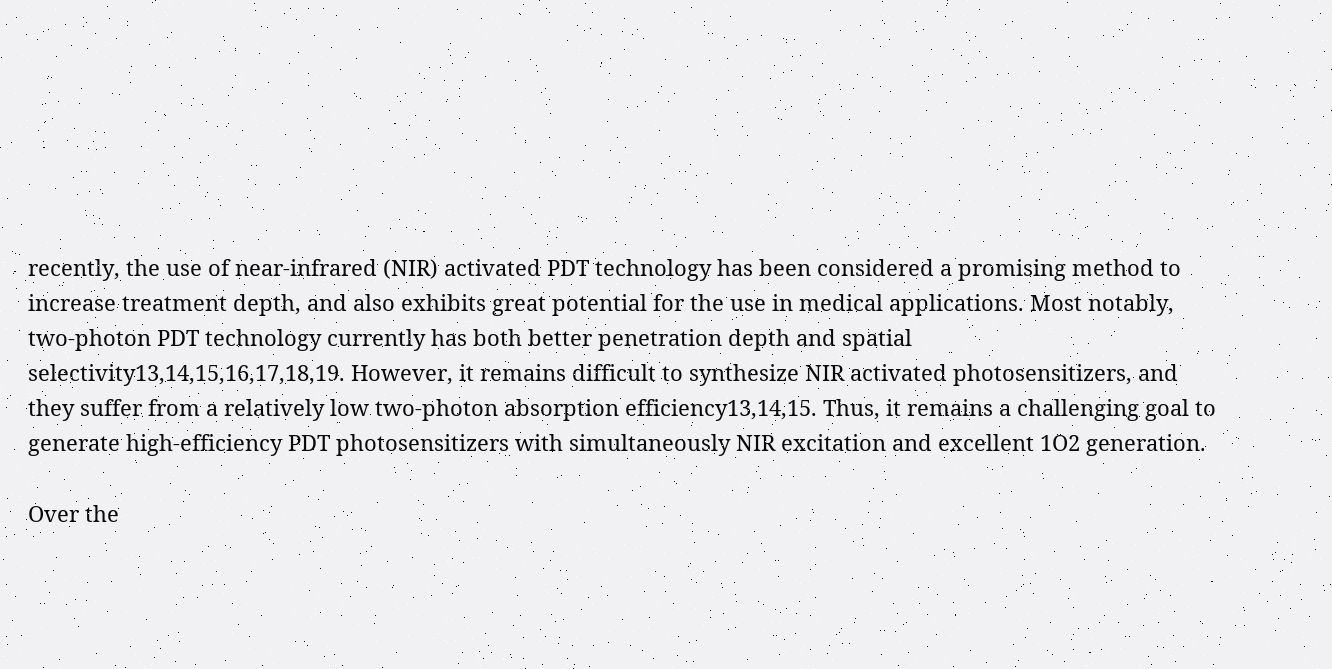recently, the use of near-infrared (NIR) activated PDT technology has been considered a promising method to increase treatment depth, and also exhibits great potential for the use in medical applications. Most notably, two-photon PDT technology currently has both better penetration depth and spatial selectivity13,14,15,16,17,18,19. However, it remains difficult to synthesize NIR activated photosensitizers, and they suffer from a relatively low two-photon absorption efficiency13,14,15. Thus, it remains a challenging goal to generate high-efficiency PDT photosensitizers with simultaneously NIR excitation and excellent 1O2 generation.

Over the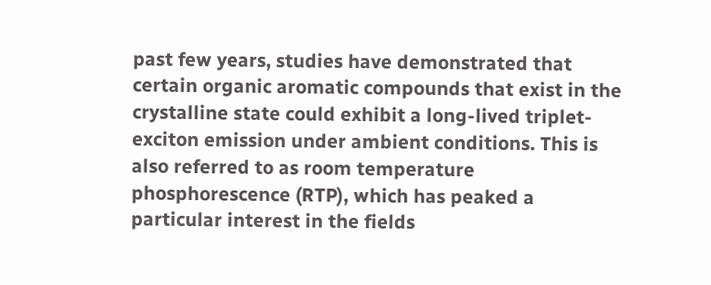past few years, studies have demonstrated that certain organic aromatic compounds that exist in the crystalline state could exhibit a long-lived triplet-exciton emission under ambient conditions. This is also referred to as room temperature phosphorescence (RTP), which has peaked a particular interest in the fields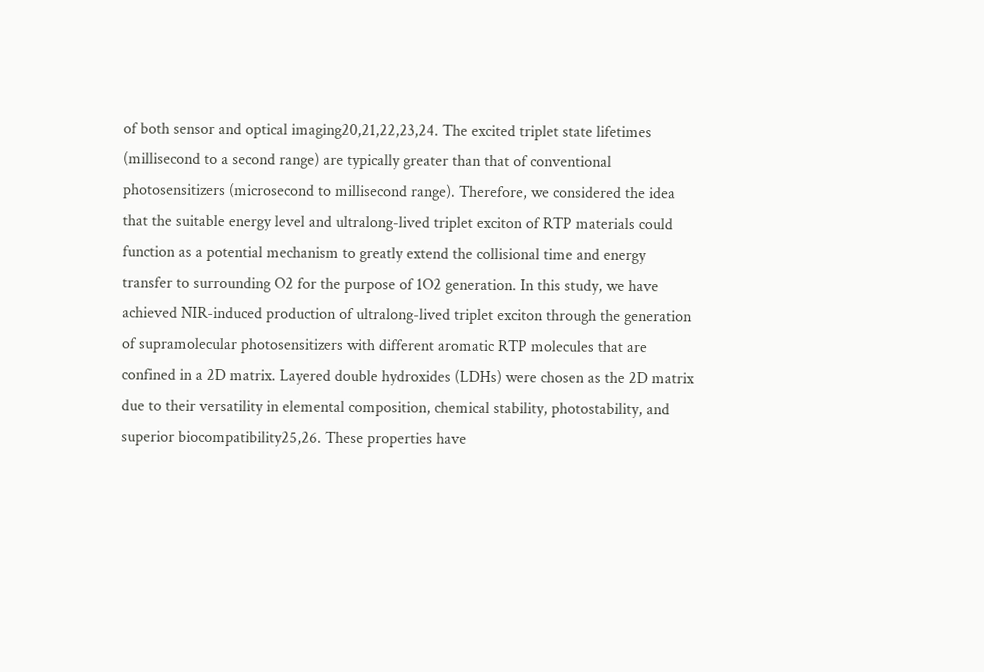of both sensor and optical imaging20,21,22,23,24. The excited triplet state lifetimes (millisecond to a second range) are typically greater than that of conventional photosensitizers (microsecond to millisecond range). Therefore, we considered the idea that the suitable energy level and ultralong-lived triplet exciton of RTP materials could function as a potential mechanism to greatly extend the collisional time and energy transfer to surrounding O2 for the purpose of 1O2 generation. In this study, we have achieved NIR-induced production of ultralong-lived triplet exciton through the generation of supramolecular photosensitizers with different aromatic RTP molecules that are confined in a 2D matrix. Layered double hydroxides (LDHs) were chosen as the 2D matrix due to their versatility in elemental composition, chemical stability, photostability, and superior biocompatibility25,26. These properties have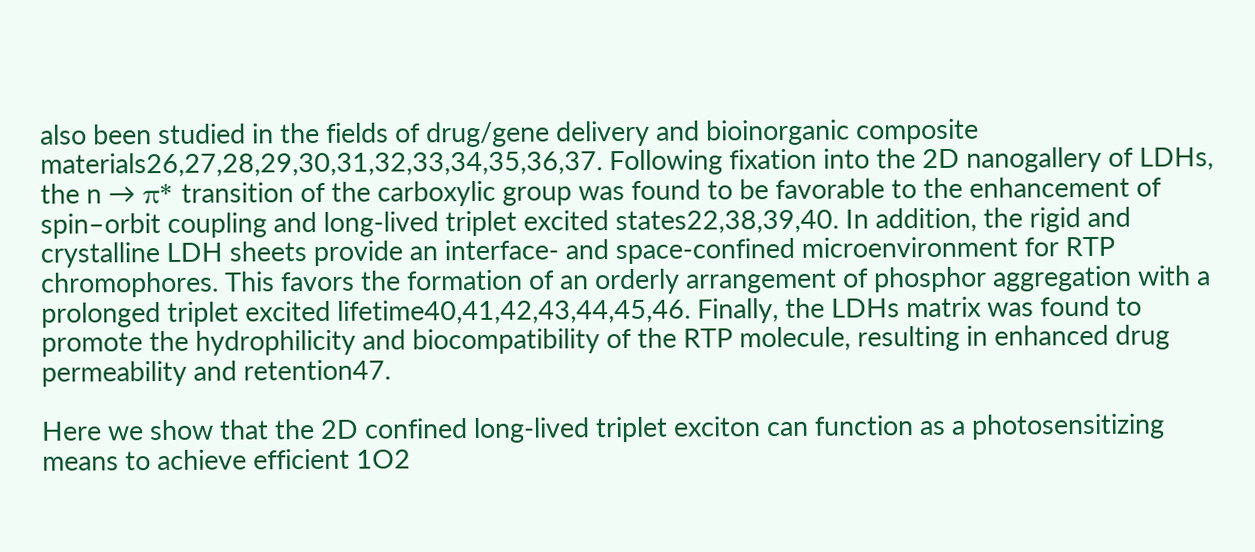also been studied in the fields of drug/gene delivery and bioinorganic composite materials26,27,28,29,30,31,32,33,34,35,36,37. Following fixation into the 2D nanogallery of LDHs, the n → π* transition of the carboxylic group was found to be favorable to the enhancement of spin–orbit coupling and long-lived triplet excited states22,38,39,40. In addition, the rigid and crystalline LDH sheets provide an interface- and space-confined microenvironment for RTP chromophores. This favors the formation of an orderly arrangement of phosphor aggregation with a prolonged triplet excited lifetime40,41,42,43,44,45,46. Finally, the LDHs matrix was found to promote the hydrophilicity and biocompatibility of the RTP molecule, resulting in enhanced drug permeability and retention47.

Here we show that the 2D confined long-lived triplet exciton can function as a photosensitizing means to achieve efficient 1O2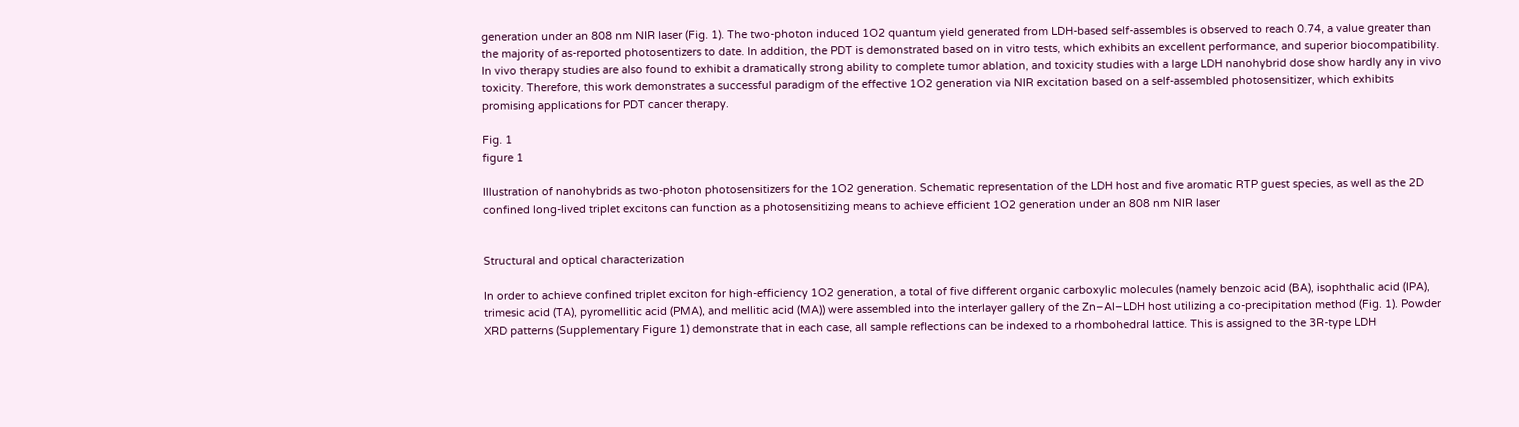generation under an 808 nm NIR laser (Fig. 1). The two-photon induced 1O2 quantum yield generated from LDH-based self-assembles is observed to reach 0.74, a value greater than the majority of as-reported photosentizers to date. In addition, the PDT is demonstrated based on in vitro tests, which exhibits an excellent performance, and superior biocompatibility. In vivo therapy studies are also found to exhibit a dramatically strong ability to complete tumor ablation, and toxicity studies with a large LDH nanohybrid dose show hardly any in vivo toxicity. Therefore, this work demonstrates a successful paradigm of the effective 1O2 generation via NIR excitation based on a self-assembled photosensitizer, which exhibits promising applications for PDT cancer therapy.

Fig. 1
figure 1

Illustration of nanohybrids as two-photon photosensitizers for the 1O2 generation. Schematic representation of the LDH host and five aromatic RTP guest species, as well as the 2D confined long-lived triplet excitons can function as a photosensitizing means to achieve efficient 1O2 generation under an 808 nm NIR laser


Structural and optical characterization

In order to achieve confined triplet exciton for high-efficiency 1O2 generation, a total of five different organic carboxylic molecules (namely benzoic acid (BA), isophthalic acid (IPA), trimesic acid (TA), pyromellitic acid (PMA), and mellitic acid (MA)) were assembled into the interlayer gallery of the Zn–Al–LDH host utilizing a co-precipitation method (Fig. 1). Powder XRD patterns (Supplementary Figure 1) demonstrate that in each case, all sample reflections can be indexed to a rhombohedral lattice. This is assigned to the 3R-type LDH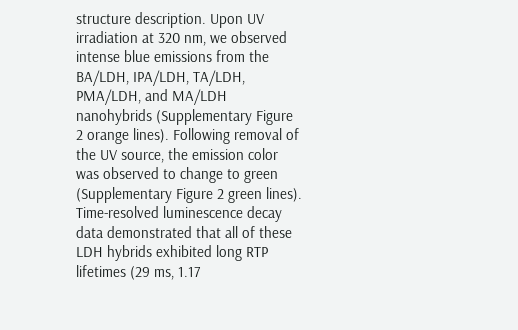structure description. Upon UV irradiation at 320 nm, we observed intense blue emissions from the BA/LDH, IPA/LDH, TA/LDH, PMA/LDH, and MA/LDH nanohybrids (Supplementary Figure 2 orange lines). Following removal of the UV source, the emission color was observed to change to green (Supplementary Figure 2 green lines). Time-resolved luminescence decay data demonstrated that all of these LDH hybrids exhibited long RTP lifetimes (29 ms, 1.17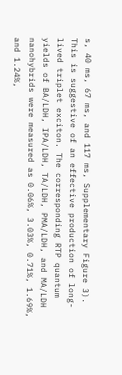s, 40 ms, 67 ms, and 117 ms, Supplementary Figure 3). This is suggestive of an effective production of long-lived triplet exciton. The corresponding RTP quantum yields of BA/LDH, IPA/LDH, TA/LDH, PMA/LDH, and MA/LDH nanohybrids were measured as 0.06%, 3.03%, 0.71%, 1.69%, and 1.24%,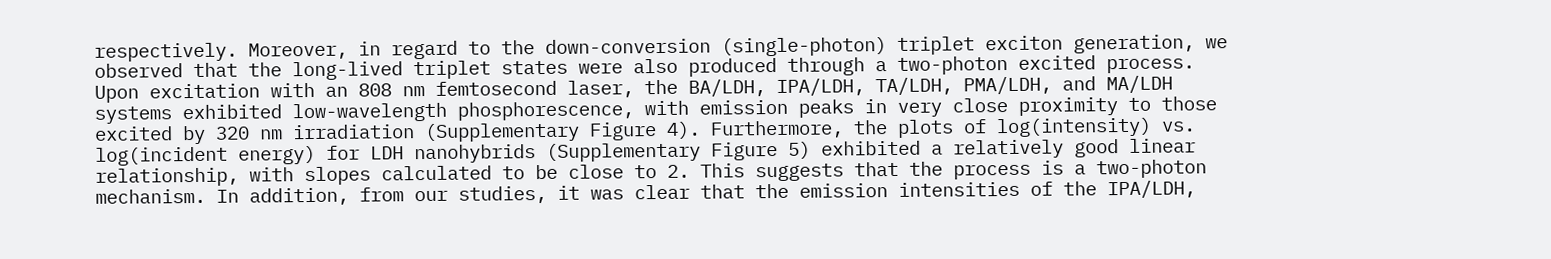respectively. Moreover, in regard to the down-conversion (single-photon) triplet exciton generation, we observed that the long-lived triplet states were also produced through a two-photon excited process. Upon excitation with an 808 nm femtosecond laser, the BA/LDH, IPA/LDH, TA/LDH, PMA/LDH, and MA/LDH systems exhibited low-wavelength phosphorescence, with emission peaks in very close proximity to those excited by 320 nm irradiation (Supplementary Figure 4). Furthermore, the plots of log(intensity) vs. log(incident energy) for LDH nanohybrids (Supplementary Figure 5) exhibited a relatively good linear relationship, with slopes calculated to be close to 2. This suggests that the process is a two-photon mechanism. In addition, from our studies, it was clear that the emission intensities of the IPA/LDH,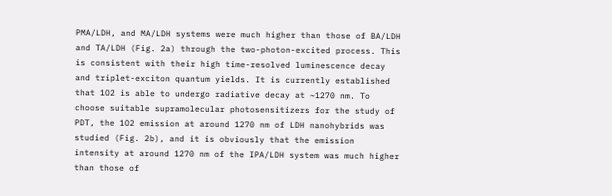PMA/LDH, and MA/LDH systems were much higher than those of BA/LDH and TA/LDH (Fig. 2a) through the two-photon-excited process. This is consistent with their high time-resolved luminescence decay and triplet-exciton quantum yields. It is currently established that 1O2 is able to undergo radiative decay at ~1270 nm. To choose suitable supramolecular photosensitizers for the study of PDT, the 1O2 emission at around 1270 nm of LDH nanohybrids was studied (Fig. 2b), and it is obviously that the emission intensity at around 1270 nm of the IPA/LDH system was much higher than those of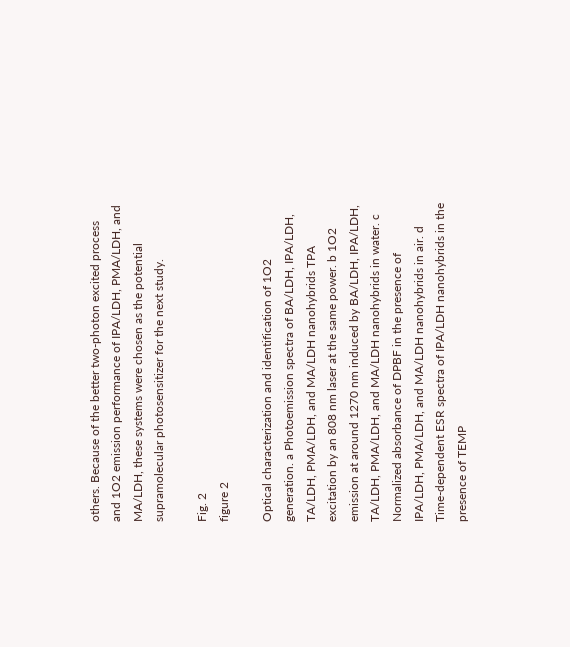others. Because of the better two-photon excited process and 1O2 emission performance of IPA/LDH, PMA/LDH, and MA/LDH, these systems were chosen as the potential supramolecular photosensitizer for the next study.

Fig. 2
figure 2

Optical characterization and identification of 1O2 generation. a Photoemission spectra of BA/LDH, IPA/LDH, TA/LDH, PMA/LDH, and MA/LDH nanohybrids TPA excitation by an 808 nm laser at the same power. b 1O2 emission at around 1270 nm induced by BA/LDH, IPA/LDH, TA/LDH, PMA/LDH, and MA/LDH nanohybrids in water. c Normalized absorbance of DPBF in the presence of IPA/LDH, PMA/LDH, and MA/LDH nanohybrids in air. d Time-dependent ESR spectra of IPA/LDH nanohybrids in the presence of TEMP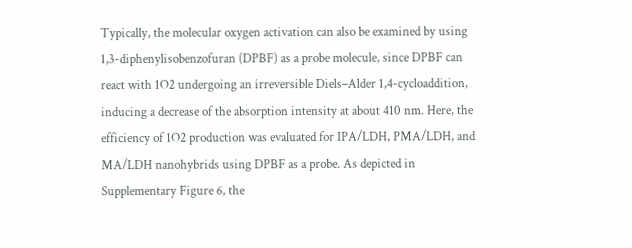Typically, the molecular oxygen activation can also be examined by using 1,3-diphenylisobenzofuran (DPBF) as a probe molecule, since DPBF can react with 1O2 undergoing an irreversible Diels–Alder 1,4-cycloaddition, inducing a decrease of the absorption intensity at about 410 nm. Here, the efficiency of 1O2 production was evaluated for IPA/LDH, PMA/LDH, and MA/LDH nanohybrids using DPBF as a probe. As depicted in Supplementary Figure 6, the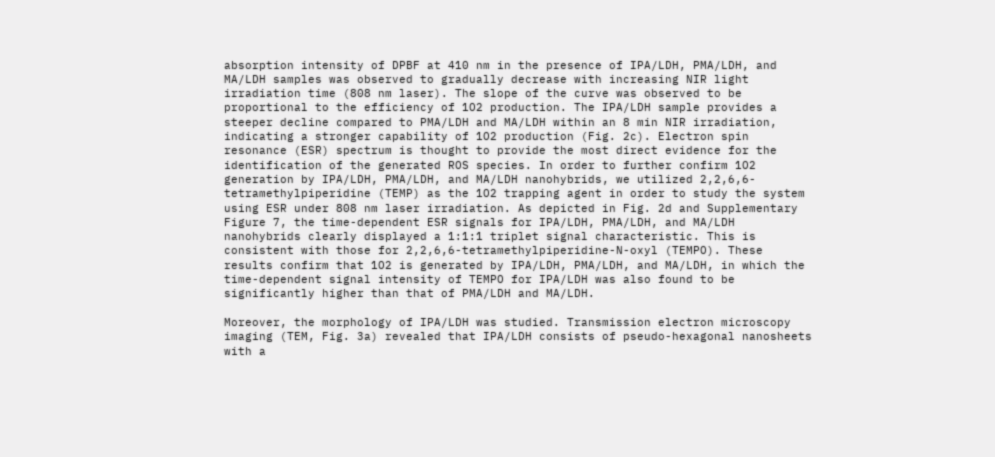absorption intensity of DPBF at 410 nm in the presence of IPA/LDH, PMA/LDH, and MA/LDH samples was observed to gradually decrease with increasing NIR light irradiation time (808 nm laser). The slope of the curve was observed to be proportional to the efficiency of 1O2 production. The IPA/LDH sample provides a steeper decline compared to PMA/LDH and MA/LDH within an 8 min NIR irradiation, indicating a stronger capability of 1O2 production (Fig. 2c). Electron spin resonance (ESR) spectrum is thought to provide the most direct evidence for the identification of the generated ROS species. In order to further confirm 1O2 generation by IPA/LDH, PMA/LDH, and MA/LDH nanohybrids, we utilized 2,2,6,6-tetramethylpiperidine (TEMP) as the 1O2 trapping agent in order to study the system using ESR under 808 nm laser irradiation. As depicted in Fig. 2d and Supplementary Figure 7, the time-dependent ESR signals for IPA/LDH, PMA/LDH, and MA/LDH nanohybrids clearly displayed a 1:1:1 triplet signal characteristic. This is consistent with those for 2,2,6,6-tetramethylpiperidine-N-oxyl (TEMPO). These results confirm that 1O2 is generated by IPA/LDH, PMA/LDH, and MA/LDH, in which the time-dependent signal intensity of TEMPO for IPA/LDH was also found to be significantly higher than that of PMA/LDH and MA/LDH.

Moreover, the morphology of IPA/LDH was studied. Transmission electron microscopy imaging (TEM, Fig. 3a) revealed that IPA/LDH consists of pseudo-hexagonal nanosheets with a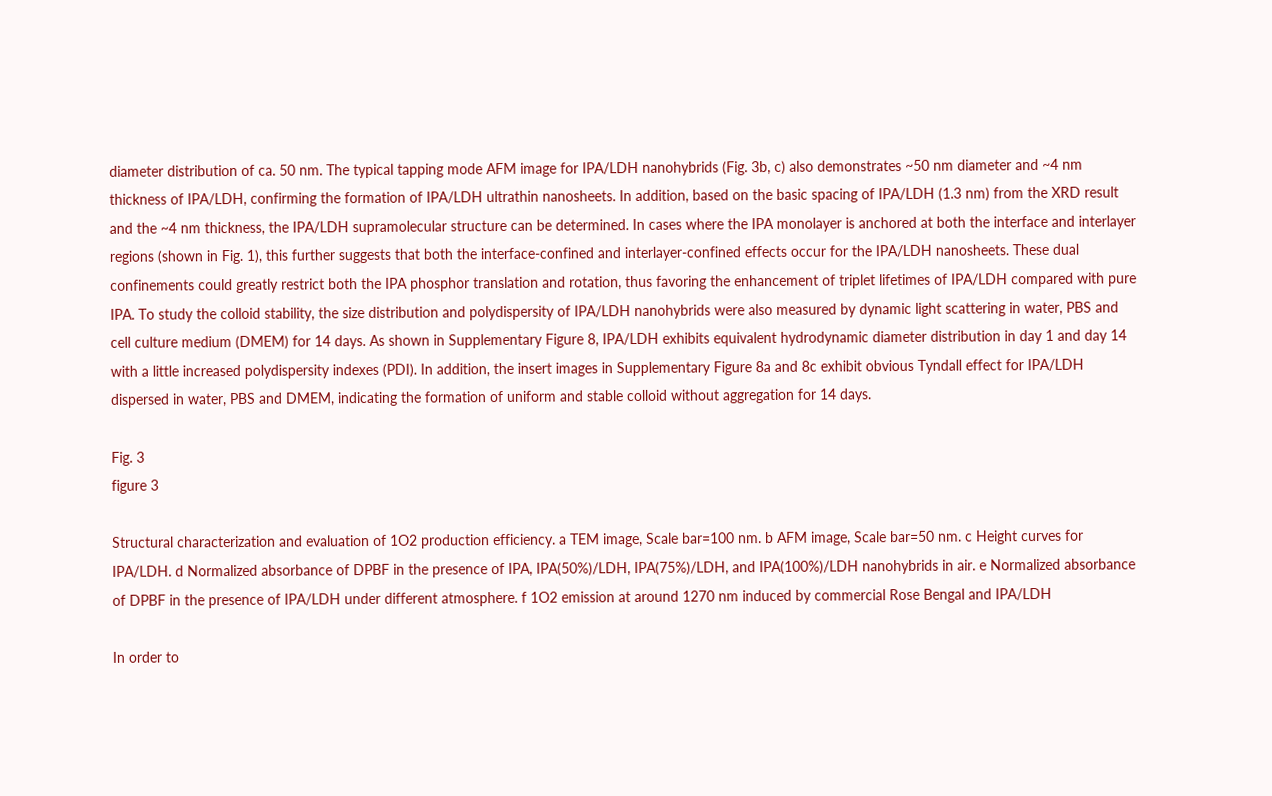diameter distribution of ca. 50 nm. The typical tapping mode AFM image for IPA/LDH nanohybrids (Fig. 3b, c) also demonstrates ~50 nm diameter and ~4 nm thickness of IPA/LDH, confirming the formation of IPA/LDH ultrathin nanosheets. In addition, based on the basic spacing of IPA/LDH (1.3 nm) from the XRD result and the ~4 nm thickness, the IPA/LDH supramolecular structure can be determined. In cases where the IPA monolayer is anchored at both the interface and interlayer regions (shown in Fig. 1), this further suggests that both the interface-confined and interlayer-confined effects occur for the IPA/LDH nanosheets. These dual confinements could greatly restrict both the IPA phosphor translation and rotation, thus favoring the enhancement of triplet lifetimes of IPA/LDH compared with pure IPA. To study the colloid stability, the size distribution and polydispersity of IPA/LDH nanohybrids were also measured by dynamic light scattering in water, PBS and cell culture medium (DMEM) for 14 days. As shown in Supplementary Figure 8, IPA/LDH exhibits equivalent hydrodynamic diameter distribution in day 1 and day 14 with a little increased polydispersity indexes (PDI). In addition, the insert images in Supplementary Figure 8a and 8c exhibit obvious Tyndall effect for IPA/LDH dispersed in water, PBS and DMEM, indicating the formation of uniform and stable colloid without aggregation for 14 days.

Fig. 3
figure 3

Structural characterization and evaluation of 1O2 production efficiency. a TEM image, Scale bar=100 nm. b AFM image, Scale bar=50 nm. c Height curves for IPA/LDH. d Normalized absorbance of DPBF in the presence of IPA, IPA(50%)/LDH, IPA(75%)/LDH, and IPA(100%)/LDH nanohybrids in air. e Normalized absorbance of DPBF in the presence of IPA/LDH under different atmosphere. f 1O2 emission at around 1270 nm induced by commercial Rose Bengal and IPA/LDH

In order to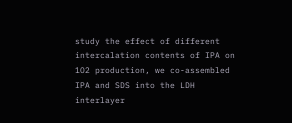study the effect of different intercalation contents of IPA on 1O2 production, we co-assembled IPA and SDS into the LDH interlayer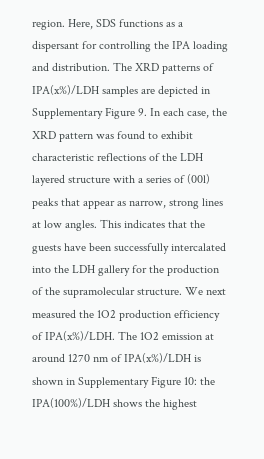region. Here, SDS functions as a dispersant for controlling the IPA loading and distribution. The XRD patterns of IPA(x%)/LDH samples are depicted in Supplementary Figure 9. In each case, the XRD pattern was found to exhibit characteristic reflections of the LDH layered structure with a series of (00l) peaks that appear as narrow, strong lines at low angles. This indicates that the guests have been successfully intercalated into the LDH gallery for the production of the supramolecular structure. We next measured the 1O2 production efficiency of IPA(x%)/LDH. The 1O2 emission at around 1270 nm of IPA(x%)/LDH is shown in Supplementary Figure 10: the IPA(100%)/LDH shows the highest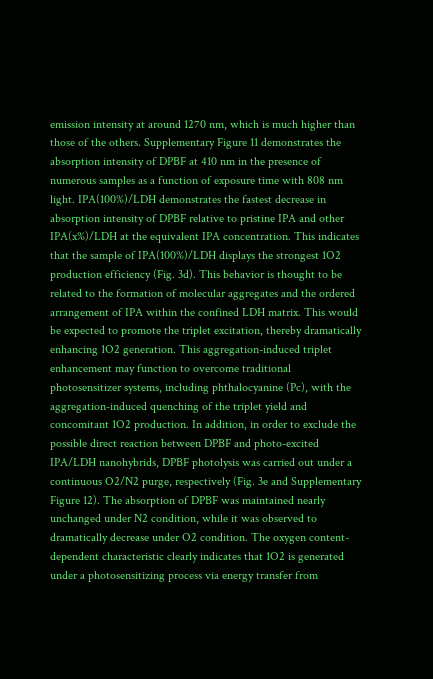emission intensity at around 1270 nm, which is much higher than those of the others. Supplementary Figure 11 demonstrates the absorption intensity of DPBF at 410 nm in the presence of numerous samples as a function of exposure time with 808 nm light. IPA(100%)/LDH demonstrates the fastest decrease in absorption intensity of DPBF relative to pristine IPA and other IPA(x%)/LDH at the equivalent IPA concentration. This indicates that the sample of IPA(100%)/LDH displays the strongest 1O2 production efficiency (Fig. 3d). This behavior is thought to be related to the formation of molecular aggregates and the ordered arrangement of IPA within the confined LDH matrix. This would be expected to promote the triplet excitation, thereby dramatically enhancing 1O2 generation. This aggregation-induced triplet enhancement may function to overcome traditional photosensitizer systems, including phthalocyanine (Pc), with the aggregation-induced quenching of the triplet yield and concomitant 1O2 production. In addition, in order to exclude the possible direct reaction between DPBF and photo-excited IPA/LDH nanohybrids, DPBF photolysis was carried out under a continuous O2/N2 purge, respectively (Fig. 3e and Supplementary Figure 12). The absorption of DPBF was maintained nearly unchanged under N2 condition, while it was observed to dramatically decrease under O2 condition. The oxygen content-dependent characteristic clearly indicates that 1O2 is generated under a photosensitizing process via energy transfer from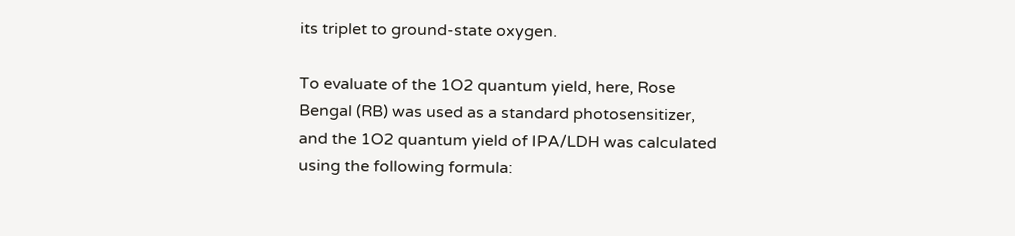its triplet to ground-state oxygen.

To evaluate of the 1O2 quantum yield, here, Rose Bengal (RB) was used as a standard photosensitizer, and the 1O2 quantum yield of IPA/LDH was calculated using the following formula: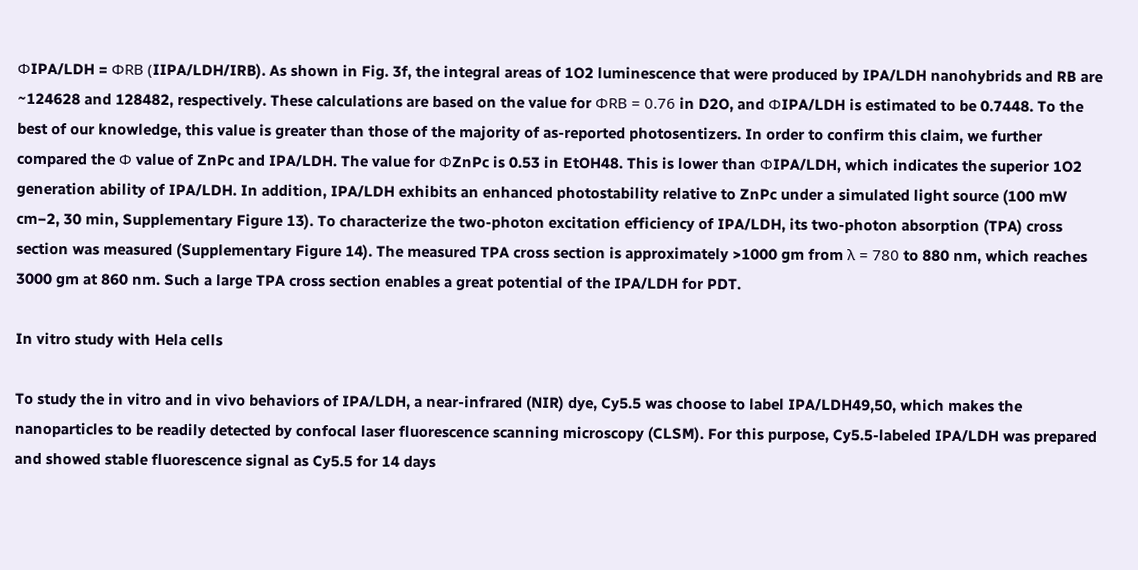ΦIPA/LDH = ΦRB (IIPA/LDH/IRB). As shown in Fig. 3f, the integral areas of 1O2 luminescence that were produced by IPA/LDH nanohybrids and RB are ~124628 and 128482, respectively. These calculations are based on the value for ΦRB = 0.76 in D2O, and ΦIPA/LDH is estimated to be 0.7448. To the best of our knowledge, this value is greater than those of the majority of as-reported photosentizers. In order to confirm this claim, we further compared the Φ value of ZnPc and IPA/LDH. The value for ΦZnPc is 0.53 in EtOH48. This is lower than ΦIPA/LDH, which indicates the superior 1O2 generation ability of IPA/LDH. In addition, IPA/LDH exhibits an enhanced photostability relative to ZnPc under a simulated light source (100 mW cm−2, 30 min, Supplementary Figure 13). To characterize the two-photon excitation efficiency of IPA/LDH, its two-photon absorption (TPA) cross section was measured (Supplementary Figure 14). The measured TPA cross section is approximately >1000 gm from λ = 780 to 880 nm, which reaches 3000 gm at 860 nm. Such a large TPA cross section enables a great potential of the IPA/LDH for PDT.

In vitro study with Hela cells

To study the in vitro and in vivo behaviors of IPA/LDH, a near-infrared (NIR) dye, Cy5.5 was choose to label IPA/LDH49,50, which makes the nanoparticles to be readily detected by confocal laser fluorescence scanning microscopy (CLSM). For this purpose, Cy5.5-labeled IPA/LDH was prepared and showed stable fluorescence signal as Cy5.5 for 14 days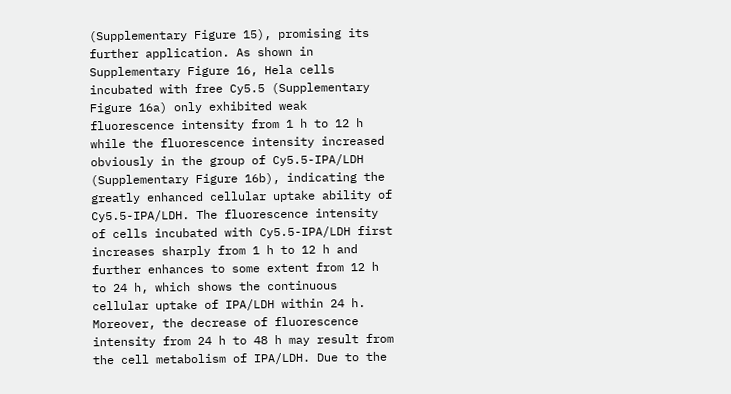(Supplementary Figure 15), promising its further application. As shown in Supplementary Figure 16, Hela cells incubated with free Cy5.5 (Supplementary Figure 16a) only exhibited weak fluorescence intensity from 1 h to 12 h while the fluorescence intensity increased obviously in the group of Cy5.5-IPA/LDH (Supplementary Figure 16b), indicating the greatly enhanced cellular uptake ability of Cy5.5-IPA/LDH. The fluorescence intensity of cells incubated with Cy5.5-IPA/LDH first increases sharply from 1 h to 12 h and further enhances to some extent from 12 h to 24 h, which shows the continuous cellular uptake of IPA/LDH within 24 h. Moreover, the decrease of fluorescence intensity from 24 h to 48 h may result from the cell metabolism of IPA/LDH. Due to the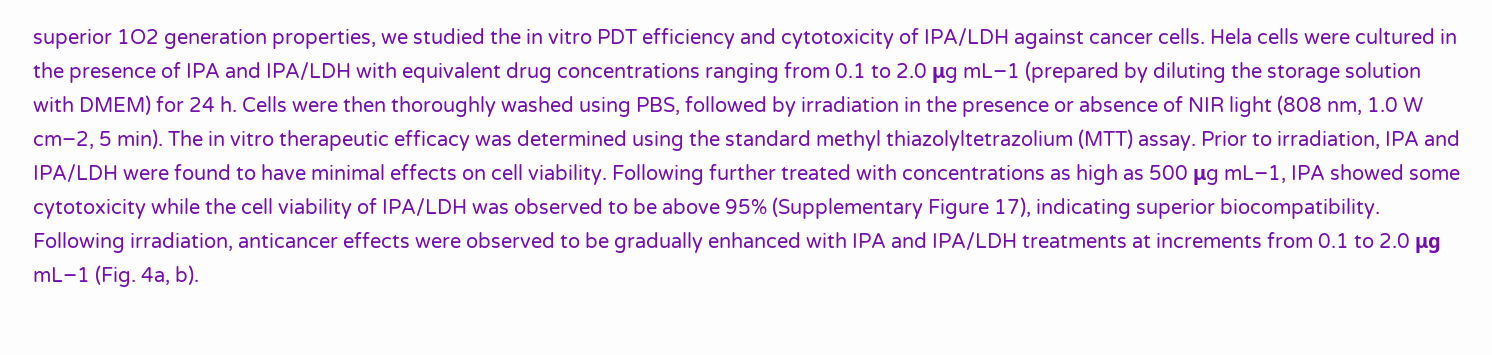superior 1O2 generation properties, we studied the in vitro PDT efficiency and cytotoxicity of IPA/LDH against cancer cells. Hela cells were cultured in the presence of IPA and IPA/LDH with equivalent drug concentrations ranging from 0.1 to 2.0 μg mL−1 (prepared by diluting the storage solution with DMEM) for 24 h. Cells were then thoroughly washed using PBS, followed by irradiation in the presence or absence of NIR light (808 nm, 1.0 W cm−2, 5 min). The in vitro therapeutic efficacy was determined using the standard methyl thiazolyltetrazolium (MTT) assay. Prior to irradiation, IPA and IPA/LDH were found to have minimal effects on cell viability. Following further treated with concentrations as high as 500 μg mL−1, IPA showed some cytotoxicity while the cell viability of IPA/LDH was observed to be above 95% (Supplementary Figure 17), indicating superior biocompatibility. Following irradiation, anticancer effects were observed to be gradually enhanced with IPA and IPA/LDH treatments at increments from 0.1 to 2.0 μg mL−1 (Fig. 4a, b).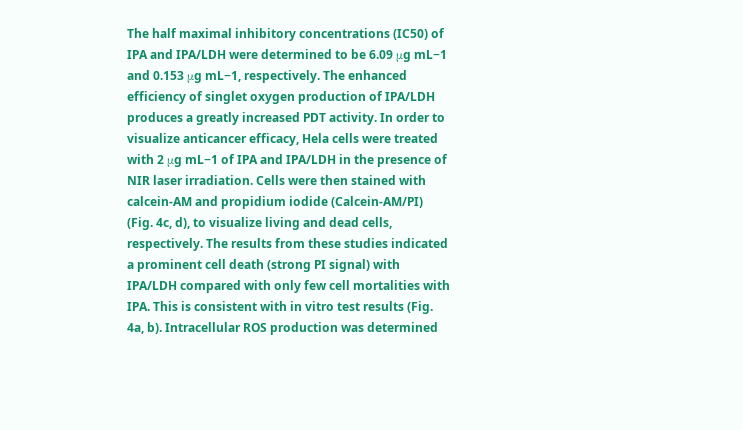The half maximal inhibitory concentrations (IC50) of IPA and IPA/LDH were determined to be 6.09 μg mL−1 and 0.153 μg mL−1, respectively. The enhanced efficiency of singlet oxygen production of IPA/LDH produces a greatly increased PDT activity. In order to visualize anticancer efficacy, Hela cells were treated with 2 μg mL−1 of IPA and IPA/LDH in the presence of NIR laser irradiation. Cells were then stained with calcein-AM and propidium iodide (Calcein-AM/PI) (Fig. 4c, d), to visualize living and dead cells, respectively. The results from these studies indicated a prominent cell death (strong PI signal) with IPA/LDH compared with only few cell mortalities with IPA. This is consistent with in vitro test results (Fig. 4a, b). Intracellular ROS production was determined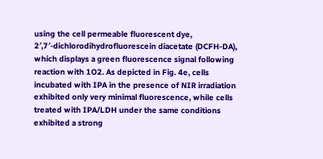using the cell permeable fluorescent dye, 2′,7′-dichlorodihydrofluorescein diacetate (DCFH-DA), which displays a green fluorescence signal following reaction with 1O2. As depicted in Fig. 4e, cells incubated with IPA in the presence of NIR irradiation exhibited only very minimal fluorescence, while cells treated with IPA/LDH under the same conditions exhibited a strong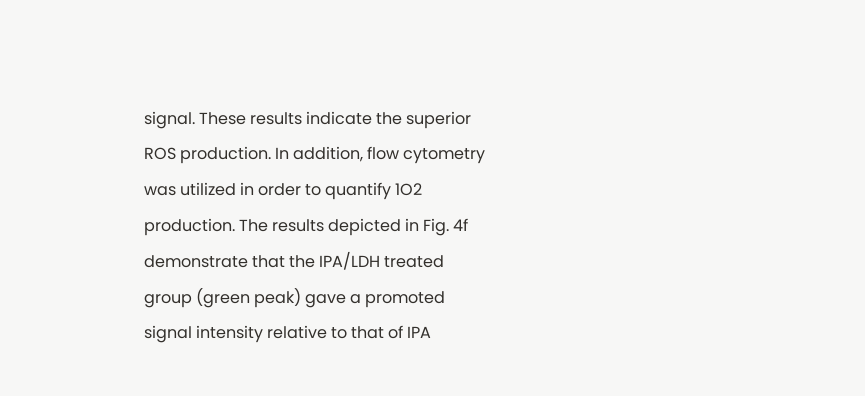signal. These results indicate the superior ROS production. In addition, flow cytometry was utilized in order to quantify 1O2 production. The results depicted in Fig. 4f demonstrate that the IPA/LDH treated group (green peak) gave a promoted signal intensity relative to that of IPA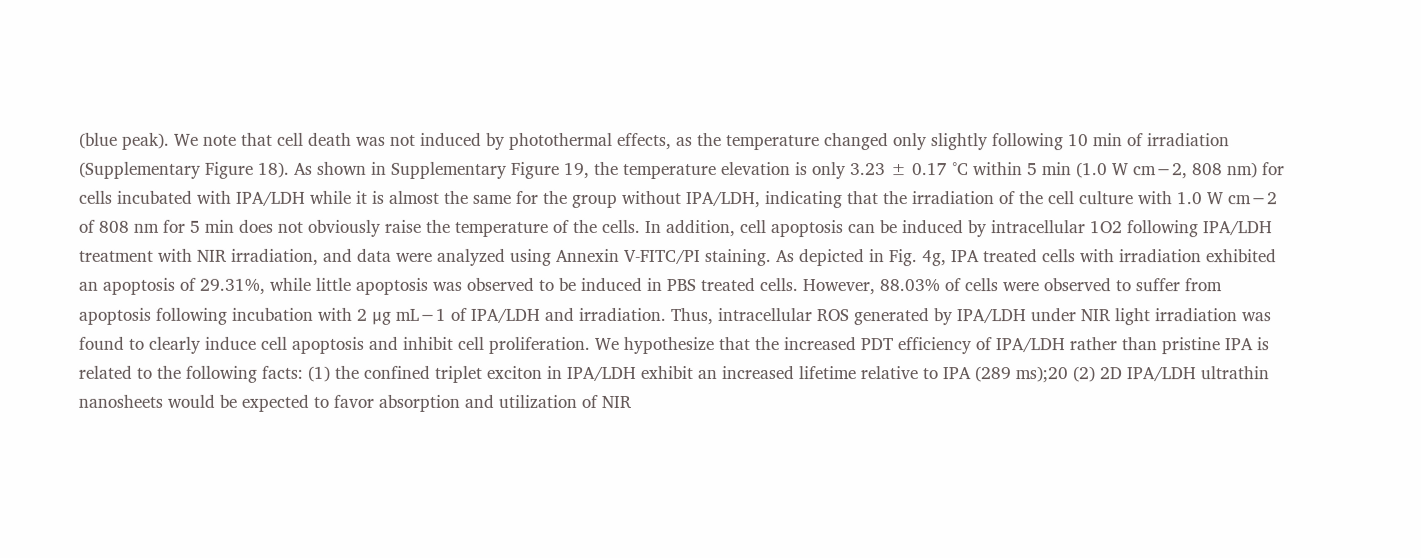(blue peak). We note that cell death was not induced by photothermal effects, as the temperature changed only slightly following 10 min of irradiation (Supplementary Figure 18). As shown in Supplementary Figure 19, the temperature elevation is only 3.23 ± 0.17 °C within 5 min (1.0 W cm−2, 808 nm) for cells incubated with IPA/LDH while it is almost the same for the group without IPA/LDH, indicating that the irradiation of the cell culture with 1.0 W cm−2 of 808 nm for 5 min does not obviously raise the temperature of the cells. In addition, cell apoptosis can be induced by intracellular 1O2 following IPA/LDH treatment with NIR irradiation, and data were analyzed using Annexin V-FITC/PI staining. As depicted in Fig. 4g, IPA treated cells with irradiation exhibited an apoptosis of 29.31%, while little apoptosis was observed to be induced in PBS treated cells. However, 88.03% of cells were observed to suffer from apoptosis following incubation with 2 μg mL−1 of IPA/LDH and irradiation. Thus, intracellular ROS generated by IPA/LDH under NIR light irradiation was found to clearly induce cell apoptosis and inhibit cell proliferation. We hypothesize that the increased PDT efficiency of IPA/LDH rather than pristine IPA is related to the following facts: (1) the confined triplet exciton in IPA/LDH exhibit an increased lifetime relative to IPA (289 ms);20 (2) 2D IPA/LDH ultrathin nanosheets would be expected to favor absorption and utilization of NIR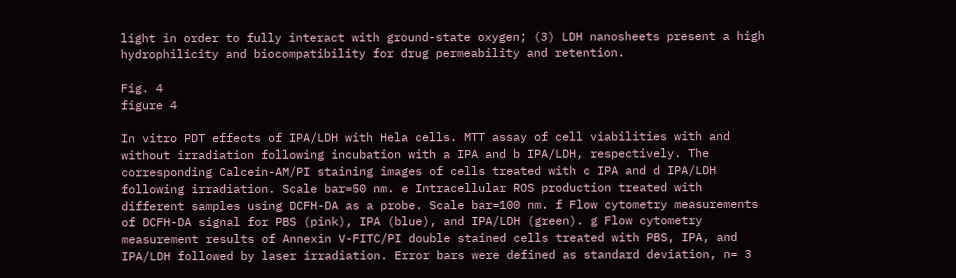light in order to fully interact with ground-state oxygen; (3) LDH nanosheets present a high hydrophilicity and biocompatibility for drug permeability and retention.

Fig. 4
figure 4

In vitro PDT effects of IPA/LDH with Hela cells. MTT assay of cell viabilities with and without irradiation following incubation with a IPA and b IPA/LDH, respectively. The corresponding Calcein-AM/PI staining images of cells treated with c IPA and d IPA/LDH following irradiation. Scale bar=50 nm. e Intracellular ROS production treated with different samples using DCFH-DA as a probe. Scale bar=100 nm. f Flow cytometry measurements of DCFH-DA signal for PBS (pink), IPA (blue), and IPA/LDH (green). g Flow cytometry measurement results of Annexin V-FITC/PI double stained cells treated with PBS, IPA, and IPA/LDH followed by laser irradiation. Error bars were defined as standard deviation, n= 3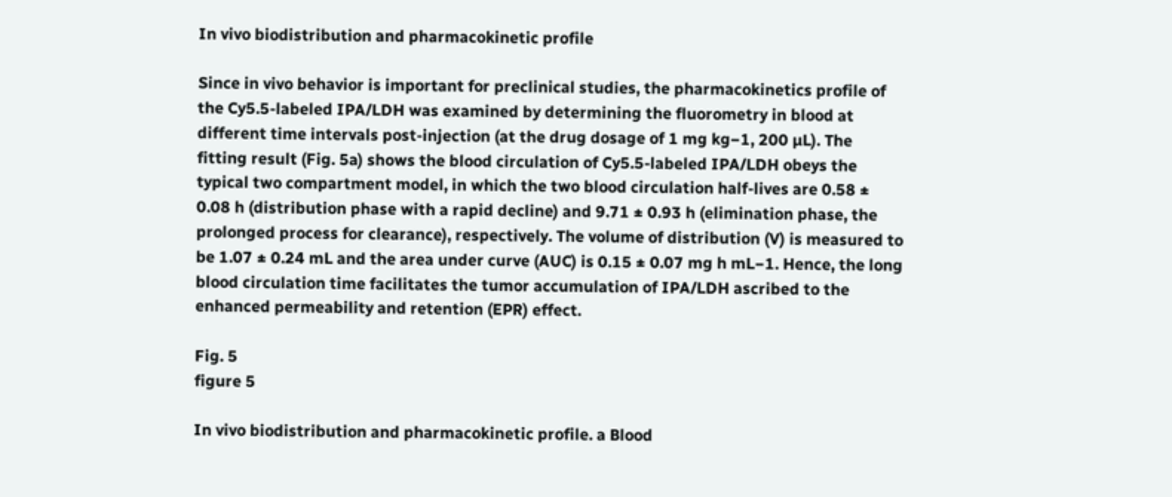In vivo biodistribution and pharmacokinetic profile

Since in vivo behavior is important for preclinical studies, the pharmacokinetics profile of the Cy5.5-labeled IPA/LDH was examined by determining the fluorometry in blood at different time intervals post-injection (at the drug dosage of 1 mg kg−1, 200 µL). The fitting result (Fig. 5a) shows the blood circulation of Cy5.5-labeled IPA/LDH obeys the typical two compartment model, in which the two blood circulation half-lives are 0.58 ± 0.08 h (distribution phase with a rapid decline) and 9.71 ± 0.93 h (elimination phase, the prolonged process for clearance), respectively. The volume of distribution (V) is measured to be 1.07 ± 0.24 mL and the area under curve (AUC) is 0.15 ± 0.07 mg h mL−1. Hence, the long blood circulation time facilitates the tumor accumulation of IPA/LDH ascribed to the enhanced permeability and retention (EPR) effect.

Fig. 5
figure 5

In vivo biodistribution and pharmacokinetic profile. a Blood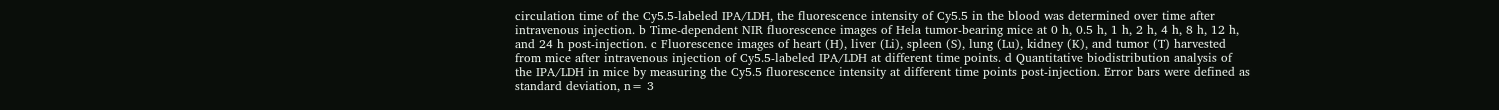circulation time of the Cy5.5-labeled IPA/LDH, the fluorescence intensity of Cy5.5 in the blood was determined over time after intravenous injection. b Time-dependent NIR fluorescence images of Hela tumor-bearing mice at 0 h, 0.5 h, 1 h, 2 h, 4 h, 8 h, 12 h, and 24 h post-injection. c Fluorescence images of heart (H), liver (Li), spleen (S), lung (Lu), kidney (K), and tumor (T) harvested from mice after intravenous injection of Cy5.5-labeled IPA/LDH at different time points. d Quantitative biodistribution analysis of the IPA/LDH in mice by measuring the Cy5.5 fluorescence intensity at different time points post-injection. Error bars were defined as standard deviation, n= 3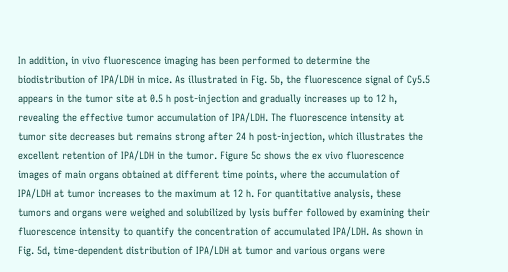In addition, in vivo fluorescence imaging has been performed to determine the biodistribution of IPA/LDH in mice. As illustrated in Fig. 5b, the fluorescence signal of Cy5.5 appears in the tumor site at 0.5 h post-injection and gradually increases up to 12 h, revealing the effective tumor accumulation of IPA/LDH. The fluorescence intensity at tumor site decreases but remains strong after 24 h post-injection, which illustrates the excellent retention of IPA/LDH in the tumor. Figure 5c shows the ex vivo fluorescence images of main organs obtained at different time points, where the accumulation of IPA/LDH at tumor increases to the maximum at 12 h. For quantitative analysis, these tumors and organs were weighed and solubilized by lysis buffer followed by examining their fluorescence intensity to quantify the concentration of accumulated IPA/LDH. As shown in Fig. 5d, time-dependent distribution of IPA/LDH at tumor and various organs were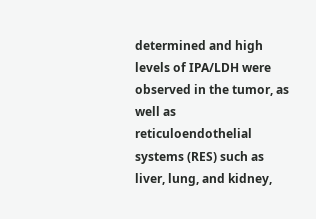determined and high levels of IPA/LDH were observed in the tumor, as well as reticuloendothelial systems (RES) such as liver, lung, and kidney,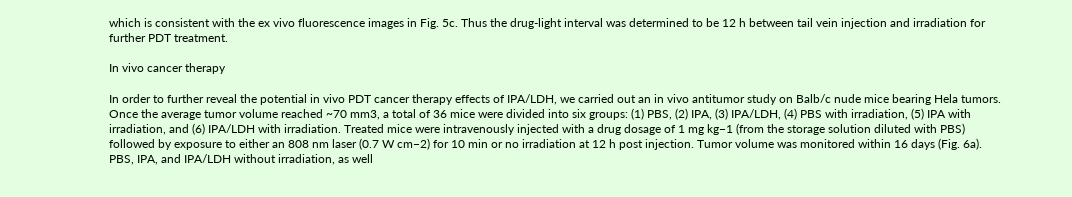which is consistent with the ex vivo fluorescence images in Fig. 5c. Thus the drug-light interval was determined to be 12 h between tail vein injection and irradiation for further PDT treatment.

In vivo cancer therapy

In order to further reveal the potential in vivo PDT cancer therapy effects of IPA/LDH, we carried out an in vivo antitumor study on Balb/c nude mice bearing Hela tumors. Once the average tumor volume reached ~70 mm3, a total of 36 mice were divided into six groups: (1) PBS, (2) IPA, (3) IPA/LDH, (4) PBS with irradiation, (5) IPA with irradiation, and (6) IPA/LDH with irradiation. Treated mice were intravenously injected with a drug dosage of 1 mg kg−1 (from the storage solution diluted with PBS) followed by exposure to either an 808 nm laser (0.7 W cm−2) for 10 min or no irradiation at 12 h post injection. Tumor volume was monitored within 16 days (Fig. 6a). PBS, IPA, and IPA/LDH without irradiation, as well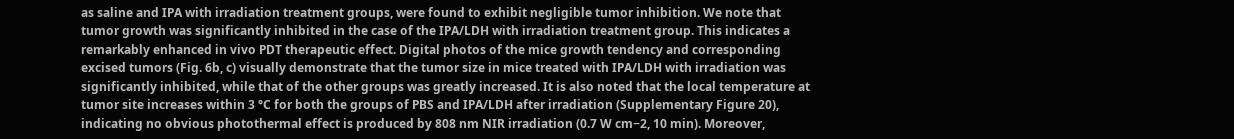as saline and IPA with irradiation treatment groups, were found to exhibit negligible tumor inhibition. We note that tumor growth was significantly inhibited in the case of the IPA/LDH with irradiation treatment group. This indicates a remarkably enhanced in vivo PDT therapeutic effect. Digital photos of the mice growth tendency and corresponding excised tumors (Fig. 6b, c) visually demonstrate that the tumor size in mice treated with IPA/LDH with irradiation was significantly inhibited, while that of the other groups was greatly increased. It is also noted that the local temperature at tumor site increases within 3 °C for both the groups of PBS and IPA/LDH after irradiation (Supplementary Figure 20), indicating no obvious photothermal effect is produced by 808 nm NIR irradiation (0.7 W cm−2, 10 min). Moreover,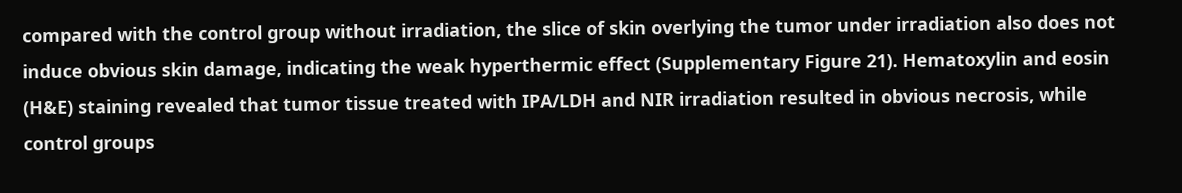compared with the control group without irradiation, the slice of skin overlying the tumor under irradiation also does not induce obvious skin damage, indicating the weak hyperthermic effect (Supplementary Figure 21). Hematoxylin and eosin (H&E) staining revealed that tumor tissue treated with IPA/LDH and NIR irradiation resulted in obvious necrosis, while control groups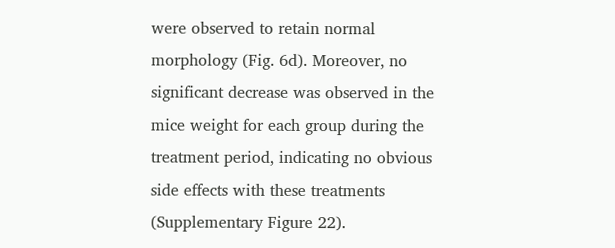were observed to retain normal morphology (Fig. 6d). Moreover, no significant decrease was observed in the mice weight for each group during the treatment period, indicating no obvious side effects with these treatments (Supplementary Figure 22).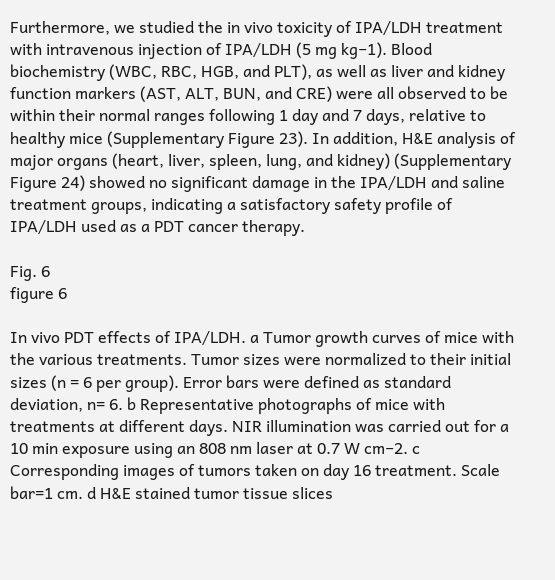Furthermore, we studied the in vivo toxicity of IPA/LDH treatment with intravenous injection of IPA/LDH (5 mg kg−1). Blood biochemistry (WBC, RBC, HGB, and PLT), as well as liver and kidney function markers (AST, ALT, BUN, and CRE) were all observed to be within their normal ranges following 1 day and 7 days, relative to healthy mice (Supplementary Figure 23). In addition, H&E analysis of major organs (heart, liver, spleen, lung, and kidney) (Supplementary Figure 24) showed no significant damage in the IPA/LDH and saline treatment groups, indicating a satisfactory safety profile of IPA/LDH used as a PDT cancer therapy.

Fig. 6
figure 6

In vivo PDT effects of IPA/LDH. a Tumor growth curves of mice with the various treatments. Tumor sizes were normalized to their initial sizes (n = 6 per group). Error bars were defined as standard deviation, n= 6. b Representative photographs of mice with treatments at different days. NIR illumination was carried out for a 10 min exposure using an 808 nm laser at 0.7 W cm−2. c Corresponding images of tumors taken on day 16 treatment. Scale bar=1 cm. d H&E stained tumor tissue slices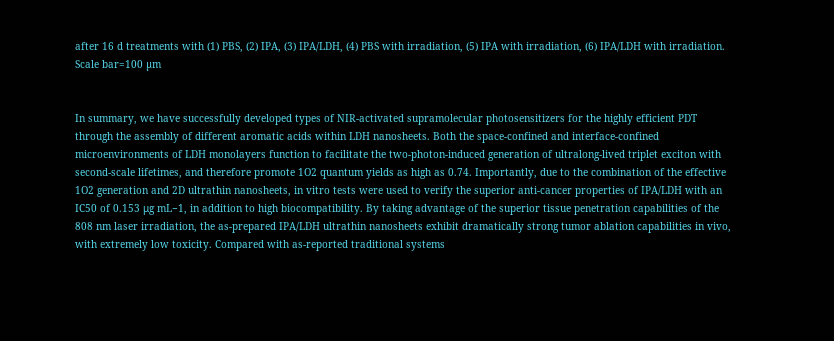after 16 d treatments with (1) PBS, (2) IPA, (3) IPA/LDH, (4) PBS with irradiation, (5) IPA with irradiation, (6) IPA/LDH with irradiation. Scale bar=100 µm


In summary, we have successfully developed types of NIR-activated supramolecular photosensitizers for the highly efficient PDT through the assembly of different aromatic acids within LDH nanosheets. Both the space-confined and interface-confined microenvironments of LDH monolayers function to facilitate the two-photon-induced generation of ultralong-lived triplet exciton with second-scale lifetimes, and therefore promote 1O2 quantum yields as high as 0.74. Importantly, due to the combination of the effective 1O2 generation and 2D ultrathin nanosheets, in vitro tests were used to verify the superior anti-cancer properties of IPA/LDH with an IC50 of 0.153 μg mL−1, in addition to high biocompatibility. By taking advantage of the superior tissue penetration capabilities of the 808 nm laser irradiation, the as-prepared IPA/LDH ultrathin nanosheets exhibit dramatically strong tumor ablation capabilities in vivo, with extremely low toxicity. Compared with as-reported traditional systems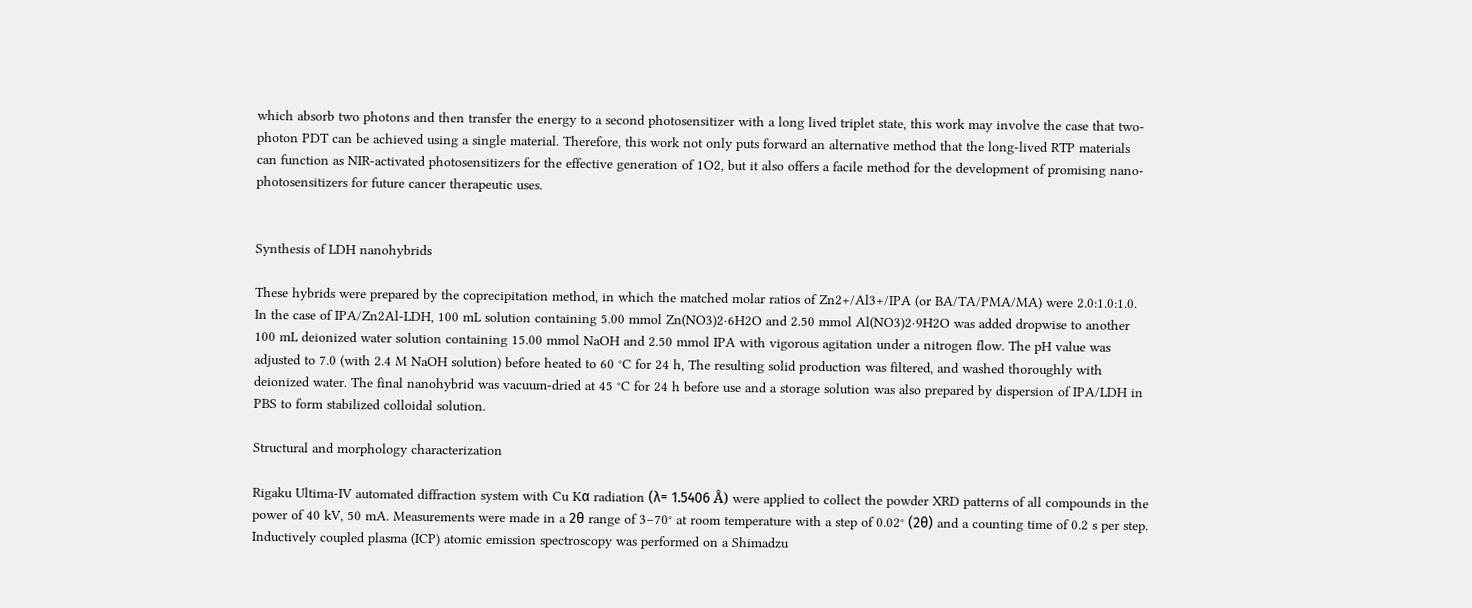which absorb two photons and then transfer the energy to a second photosensitizer with a long lived triplet state, this work may involve the case that two-photon PDT can be achieved using a single material. Therefore, this work not only puts forward an alternative method that the long-lived RTP materials can function as NIR-activated photosensitizers for the effective generation of 1O2, but it also offers a facile method for the development of promising nano-photosensitizers for future cancer therapeutic uses.


Synthesis of LDH nanohybrids

These hybrids were prepared by the coprecipitation method, in which the matched molar ratios of Zn2+/Al3+/IPA (or BA/TA/PMA/MA) were 2.0:1.0:1.0. In the case of IPA/Zn2Al-LDH, 100 mL solution containing 5.00 mmol Zn(NO3)2·6H2O and 2.50 mmol Al(NO3)2·9H2O was added dropwise to another 100 mL deionized water solution containing 15.00 mmol NaOH and 2.50 mmol IPA with vigorous agitation under a nitrogen flow. The pH value was adjusted to 7.0 (with 2.4 M NaOH solution) before heated to 60 °C for 24 h, The resulting solid production was filtered, and washed thoroughly with deionized water. The final nanohybrid was vacuum-dried at 45 °C for 24 h before use and a storage solution was also prepared by dispersion of IPA/LDH in PBS to form stabilized colloidal solution.

Structural and morphology characterization

Rigaku Ultima-IV automated diffraction system with Cu Kα radiation (λ= 1.5406 Å) were applied to collect the powder XRD patterns of all compounds in the power of 40 kV, 50 mA. Measurements were made in a 2θ range of 3−70° at room temperature with a step of 0.02° (2θ) and a counting time of 0.2 s per step. Inductively coupled plasma (ICP) atomic emission spectroscopy was performed on a Shimadzu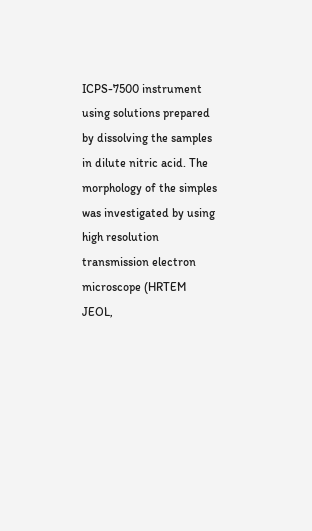ICPS-7500 instrument using solutions prepared by dissolving the samples in dilute nitric acid. The morphology of the simples was investigated by using high resolution transmission electron microscope (HRTEM JEOL,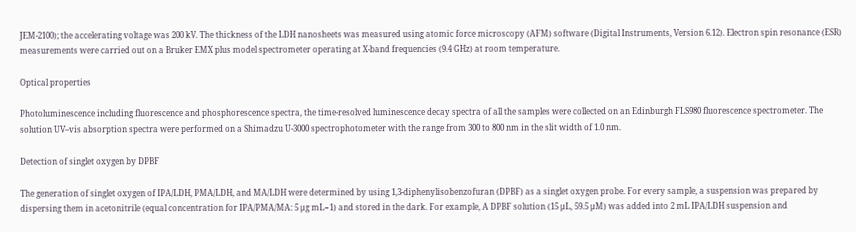JEM-2100); the accelerating voltage was 200 kV. The thickness of the LDH nanosheets was measured using atomic force microscopy (AFM) software (Digital Instruments, Version 6.12). Electron spin resonance (ESR) measurements were carried out on a Bruker EMX plus model spectrometer operating at X-band frequencies (9.4 GHz) at room temperature.

Optical properties

Photoluminescence including fluorescence and phosphorescence spectra, the time-resolved luminescence decay spectra of all the samples were collected on an Edinburgh FLS980 fluorescence spectrometer. The solution UV–vis absorption spectra were performed on a Shimadzu U-3000 spectrophotometer with the range from 300 to 800 nm in the slit width of 1.0 nm.

Detection of singlet oxygen by DPBF

The generation of singlet oxygen of IPA/LDH, PMA/LDH, and MA/LDH were determined by using 1,3-diphenylisobenzofuran (DPBF) as a singlet oxygen probe. For every sample, a suspension was prepared by dispersing them in acetonitrile (equal concentration for IPA/PMA/MA: 5 μg mL−1) and stored in the dark. For example, A DPBF solution (15 μL, 59.5 μM) was added into 2 mL IPA/LDH suspension and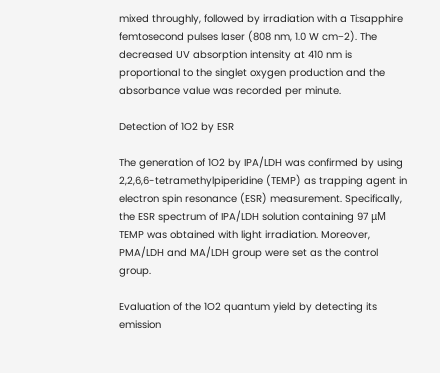mixed throughly, followed by irradiation with a Ti:sapphire femtosecond pulses laser (808 nm, 1.0 W cm−2). The decreased UV absorption intensity at 410 nm is proportional to the singlet oxygen production and the absorbance value was recorded per minute.

Detection of 1O2 by ESR

The generation of 1O2 by IPA/LDH was confirmed by using 2,2,6,6-tetramethylpiperidine (TEMP) as trapping agent in electron spin resonance (ESR) measurement. Specifically, the ESR spectrum of IPA/LDH solution containing 97 μM TEMP was obtained with light irradiation. Moreover, PMA/LDH and MA/LDH group were set as the control group.

Evaluation of the 1O2 quantum yield by detecting its emission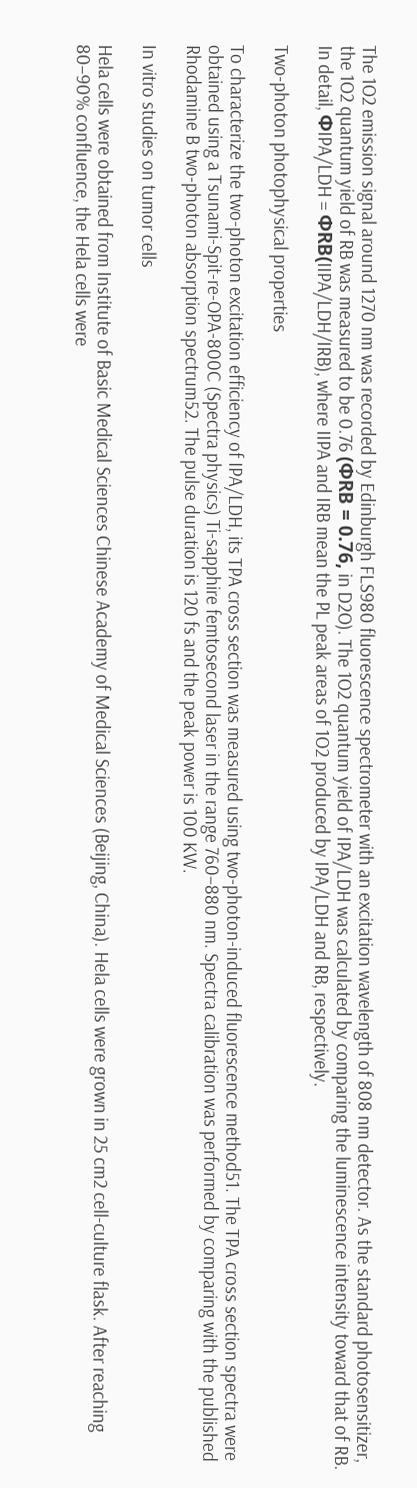The 1O2 emission signal around 1270 nm was recorded by Edinburgh FLS980 fluorescence spectrometer with an excitation wavelength of 808 nm detector. As the standard photosensitizer, the 1O2 quantum yield of RB was measured to be 0.76 (ΦRB = 0.76, in D2O). The 1O2 quantum yield of IPA/LDH was calculated by comparing the luminescence intensity toward that of RB. In detail, ΦIPA/LDH = ΦRB(IIPA/LDH/IRB), where IIPA and IRB mean the PL peak areas of 1O2 produced by IPA/LDH and RB, respectively.

Two-photon photophysical properties

To characterize the two-photon excitation efficiency of IPA/LDH, its TPA cross section was measured using two-photon-induced fluorescence method51. The TPA cross section spectra were obtained using a Tsunami-Spit-re-OPA-800C (Spectra physics) Ti-sapphire femtosecond laser in the range 760−880 nm. Spectra calibration was performed by comparing with the published Rhodamine B two-photon absorption spectrum52. The pulse duration is 120 fs and the peak power is 100 KW.

In vitro studies on tumor cells

Hela cells were obtained from Institute of Basic Medical Sciences Chinese Academy of Medical Sciences (Beijing, China). Hela cells were grown in 25 cm2 cell-culture flask. After reaching 80–90% confluence, the Hela cells were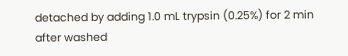detached by adding 1.0 mL trypsin (0.25%) for 2 min after washed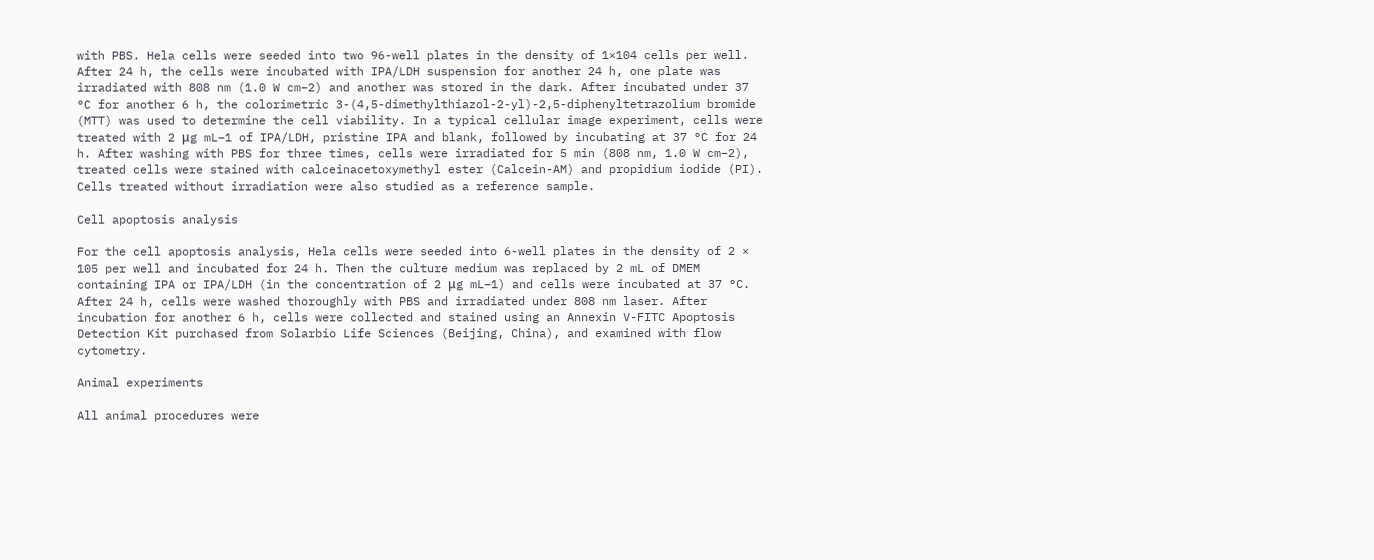with PBS. Hela cells were seeded into two 96-well plates in the density of 1×104 cells per well. After 24 h, the cells were incubated with IPA/LDH suspension for another 24 h, one plate was irradiated with 808 nm (1.0 W cm−2) and another was stored in the dark. After incubated under 37 °C for another 6 h, the colorimetric 3-(4,5-dimethylthiazol-2-yl)-2,5-diphenyltetrazolium bromide (MTT) was used to determine the cell viability. In a typical cellular image experiment, cells were treated with 2 μg mL−1 of IPA/LDH, pristine IPA and blank, followed by incubating at 37 °C for 24 h. After washing with PBS for three times, cells were irradiated for 5 min (808 nm, 1.0 W cm−2), treated cells were stained with calceinacetoxymethyl ester (Calcein-AM) and propidium iodide (PI). Cells treated without irradiation were also studied as a reference sample.

Cell apoptosis analysis

For the cell apoptosis analysis, Hela cells were seeded into 6-well plates in the density of 2 × 105 per well and incubated for 24 h. Then the culture medium was replaced by 2 mL of DMEM containing IPA or IPA/LDH (in the concentration of 2 μg mL−1) and cells were incubated at 37 °C. After 24 h, cells were washed thoroughly with PBS and irradiated under 808 nm laser. After incubation for another 6 h, cells were collected and stained using an Annexin V-FITC Apoptosis Detection Kit purchased from Solarbio Life Sciences (Beijing, China), and examined with flow cytometry.

Animal experiments

All animal procedures were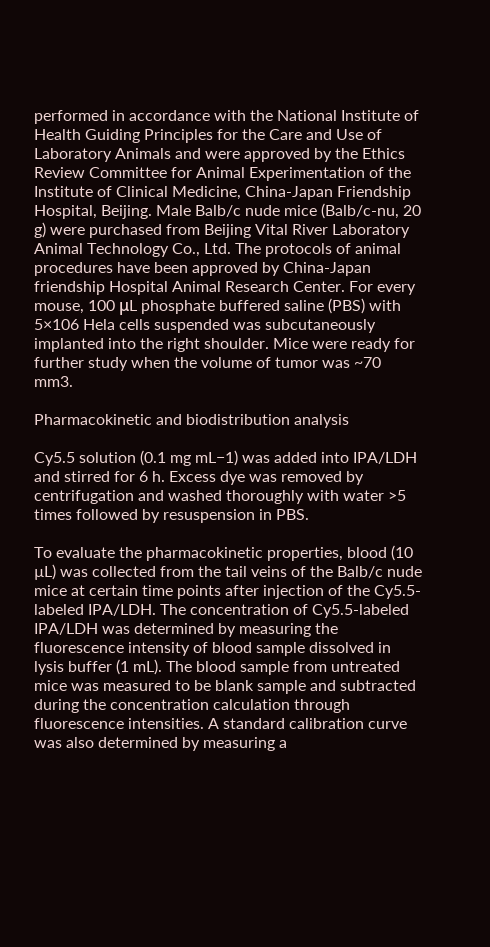performed in accordance with the National Institute of Health Guiding Principles for the Care and Use of Laboratory Animals and were approved by the Ethics Review Committee for Animal Experimentation of the Institute of Clinical Medicine, China-Japan Friendship Hospital, Beijing. Male Balb/c nude mice (Balb/c-nu, 20 g) were purchased from Beijing Vital River Laboratory Animal Technology Co., Ltd. The protocols of animal procedures have been approved by China-Japan friendship Hospital Animal Research Center. For every mouse, 100 μL phosphate buffered saline (PBS) with 5×106 Hela cells suspended was subcutaneously implanted into the right shoulder. Mice were ready for further study when the volume of tumor was ~70 mm3.

Pharmacokinetic and biodistribution analysis

Cy5.5 solution (0.1 mg mL−1) was added into IPA/LDH and stirred for 6 h. Excess dye was removed by centrifugation and washed thoroughly with water >5 times followed by resuspension in PBS.

To evaluate the pharmacokinetic properties, blood (10 µL) was collected from the tail veins of the Balb/c nude mice at certain time points after injection of the Cy5.5-labeled IPA/LDH. The concentration of Cy5.5-labeled IPA/LDH was determined by measuring the fluorescence intensity of blood sample dissolved in lysis buffer (1 mL). The blood sample from untreated mice was measured to be blank sample and subtracted during the concentration calculation through fluorescence intensities. A standard calibration curve was also determined by measuring a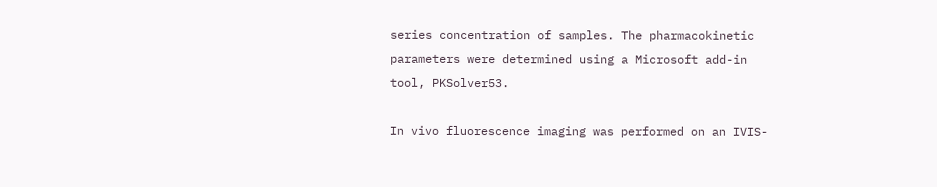series concentration of samples. The pharmacokinetic parameters were determined using a Microsoft add-in tool, PKSolver53.

In vivo fluorescence imaging was performed on an IVIS-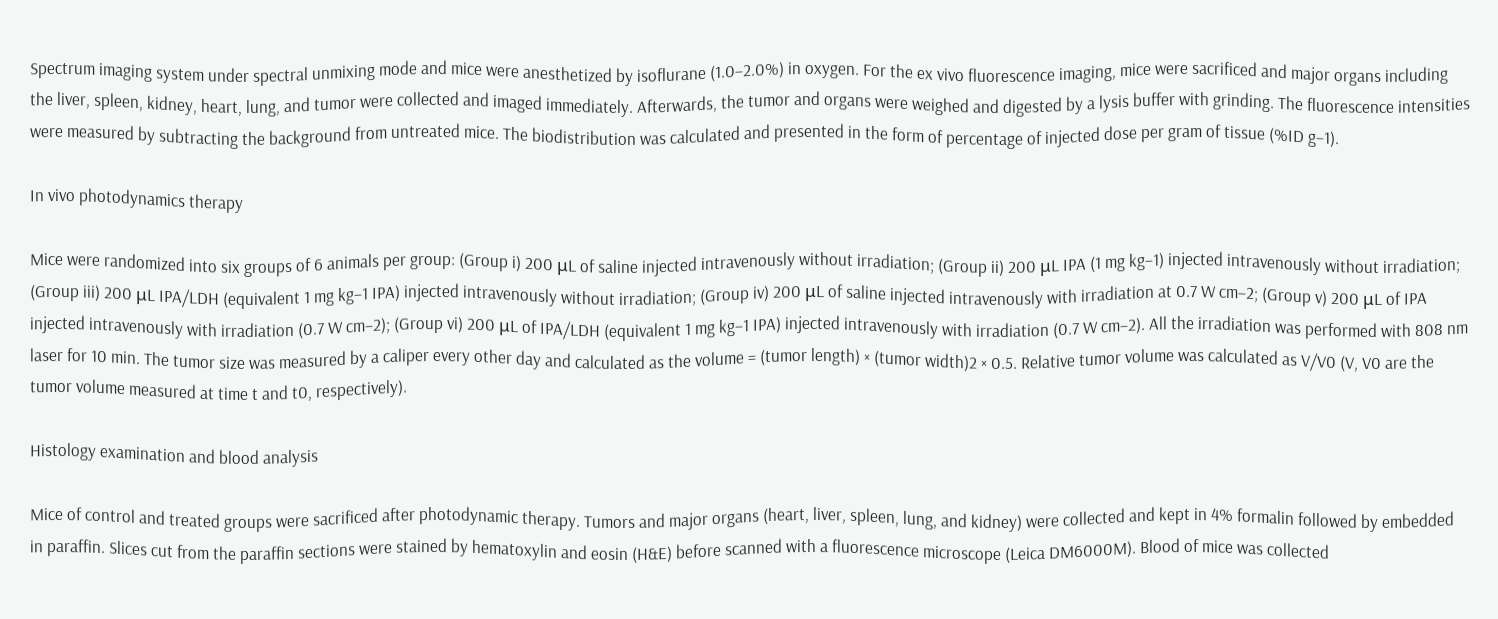Spectrum imaging system under spectral unmixing mode and mice were anesthetized by isoflurane (1.0–2.0%) in oxygen. For the ex vivo fluorescence imaging, mice were sacrificed and major organs including the liver, spleen, kidney, heart, lung, and tumor were collected and imaged immediately. Afterwards, the tumor and organs were weighed and digested by a lysis buffer with grinding. The fluorescence intensities were measured by subtracting the background from untreated mice. The biodistribution was calculated and presented in the form of percentage of injected dose per gram of tissue (%ID g−1).

In vivo photodynamics therapy

Mice were randomized into six groups of 6 animals per group: (Group i) 200 μL of saline injected intravenously without irradiation; (Group ii) 200 μL IPA (1 mg kg−1) injected intravenously without irradiation; (Group iii) 200 μL IPA/LDH (equivalent 1 mg kg−1 IPA) injected intravenously without irradiation; (Group iv) 200 μL of saline injected intravenously with irradiation at 0.7 W cm−2; (Group v) 200 μL of IPA injected intravenously with irradiation (0.7 W cm−2); (Group vi) 200 μL of IPA/LDH (equivalent 1 mg kg−1 IPA) injected intravenously with irradiation (0.7 W cm−2). All the irradiation was performed with 808 nm laser for 10 min. The tumor size was measured by a caliper every other day and calculated as the volume = (tumor length) × (tumor width)2 × 0.5. Relative tumor volume was calculated as V/V0 (V, V0 are the tumor volume measured at time t and t0, respectively).

Histology examination and blood analysis

Mice of control and treated groups were sacrificed after photodynamic therapy. Tumors and major organs (heart, liver, spleen, lung, and kidney) were collected and kept in 4% formalin followed by embedded in paraffin. Slices cut from the paraffin sections were stained by hematoxylin and eosin (H&E) before scanned with a fluorescence microscope (Leica DM6000M). Blood of mice was collected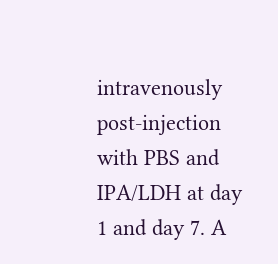intravenously post-injection with PBS and IPA/LDH at day 1 and day 7. A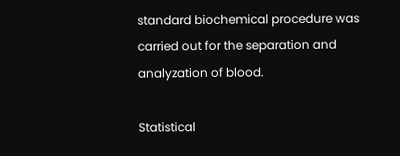standard biochemical procedure was carried out for the separation and analyzation of blood.

Statistical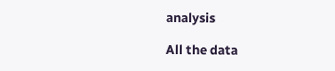analysis

All the data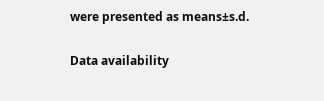were presented as means±s.d.

Data availability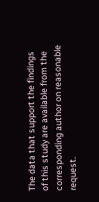The data that support the findings of this study are available from the corresponding author on reasonable request.